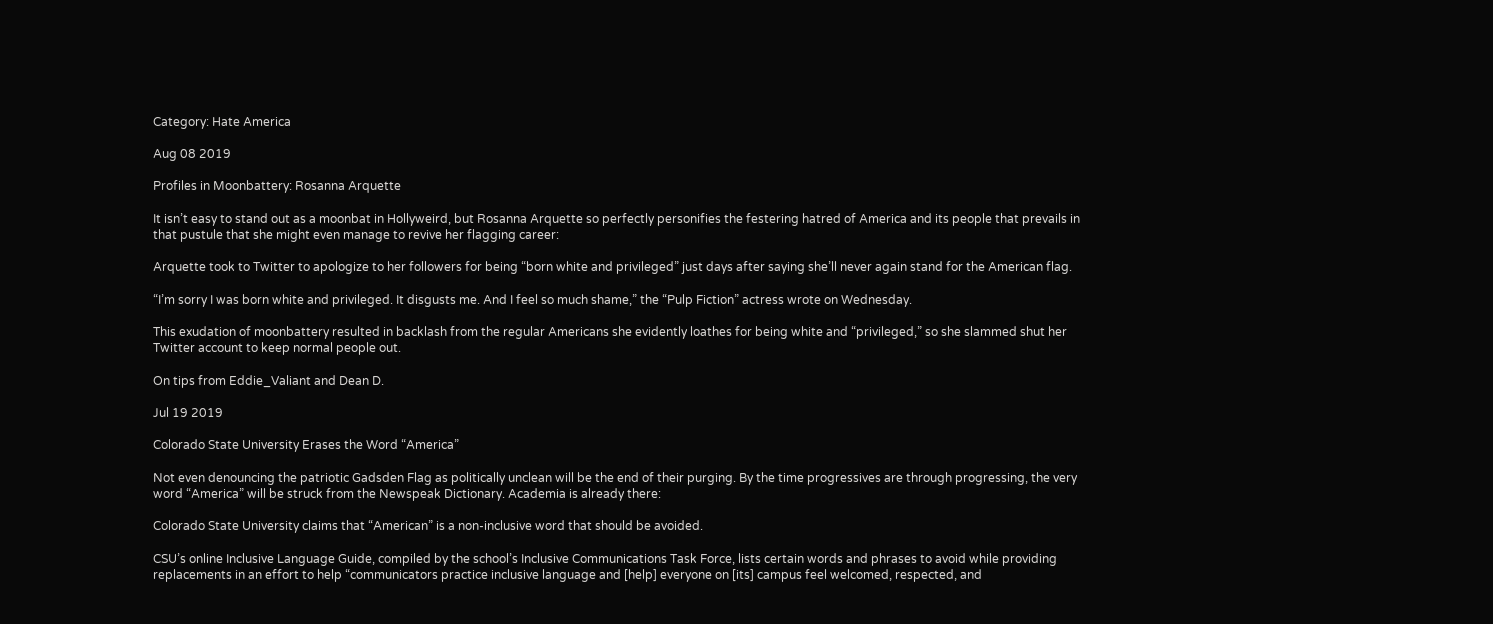Category: Hate America

Aug 08 2019

Profiles in Moonbattery: Rosanna Arquette

It isn’t easy to stand out as a moonbat in Hollyweird, but Rosanna Arquette so perfectly personifies the festering hatred of America and its people that prevails in that pustule that she might even manage to revive her flagging career:

Arquette took to Twitter to apologize to her followers for being “born white and privileged” just days after saying she’ll never again stand for the American flag.

“I’m sorry I was born white and privileged. It disgusts me. And I feel so much shame,” the “Pulp Fiction” actress wrote on Wednesday.

This exudation of moonbattery resulted in backlash from the regular Americans she evidently loathes for being white and “privileged,” so she slammed shut her Twitter account to keep normal people out.

On tips from Eddie_Valiant and Dean D.

Jul 19 2019

Colorado State University Erases the Word “America”

Not even denouncing the patriotic Gadsden Flag as politically unclean will be the end of their purging. By the time progressives are through progressing, the very word “America” will be struck from the Newspeak Dictionary. Academia is already there:

Colorado State University claims that “American” is a non-inclusive word that should be avoided.

CSU’s online Inclusive Language Guide, compiled by the school’s Inclusive Communications Task Force, lists certain words and phrases to avoid while providing replacements in an effort to help “communicators practice inclusive language and [help] everyone on [its] campus feel welcomed, respected, and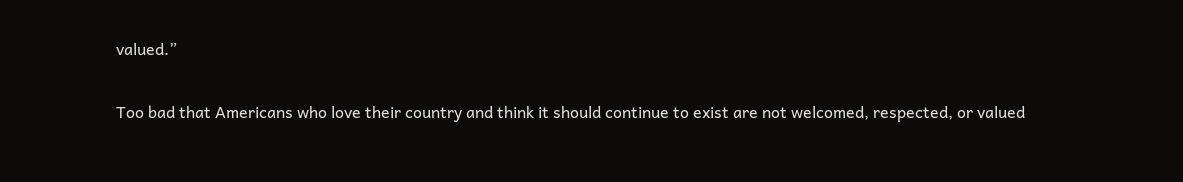valued.”

Too bad that Americans who love their country and think it should continue to exist are not welcomed, respected, or valued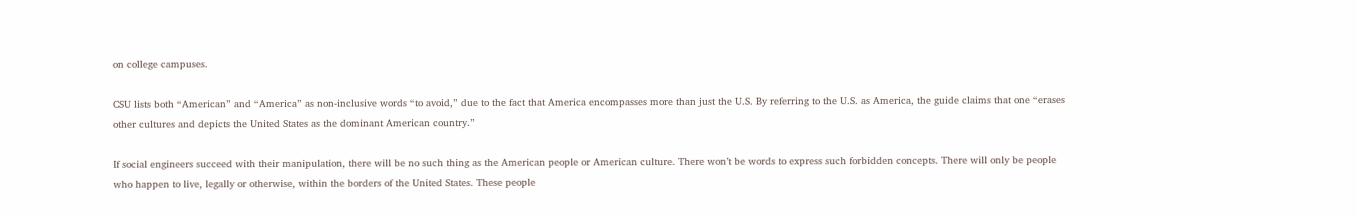on college campuses.

CSU lists both “American” and “America” as non-inclusive words “to avoid,” due to the fact that America encompasses more than just the U.S. By referring to the U.S. as America, the guide claims that one “erases other cultures and depicts the United States as the dominant American country.”

If social engineers succeed with their manipulation, there will be no such thing as the American people or American culture. There won’t be words to express such forbidden concepts. There will only be people who happen to live, legally or otherwise, within the borders of the United States. These people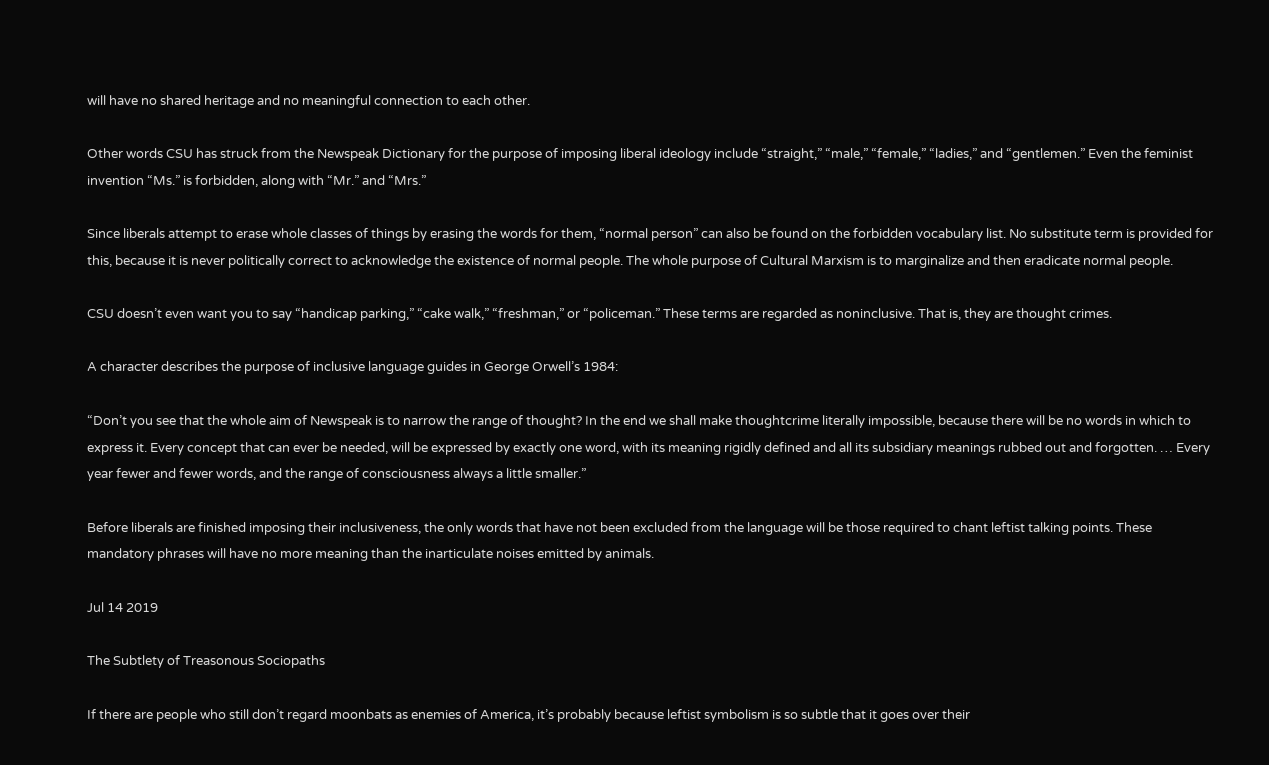will have no shared heritage and no meaningful connection to each other.

Other words CSU has struck from the Newspeak Dictionary for the purpose of imposing liberal ideology include “straight,” “male,” “female,” “ladies,” and “gentlemen.” Even the feminist invention “Ms.” is forbidden, along with “Mr.” and “Mrs.”

Since liberals attempt to erase whole classes of things by erasing the words for them, “normal person” can also be found on the forbidden vocabulary list. No substitute term is provided for this, because it is never politically correct to acknowledge the existence of normal people. The whole purpose of Cultural Marxism is to marginalize and then eradicate normal people.

CSU doesn’t even want you to say “handicap parking,” “cake walk,” “freshman,” or “policeman.” These terms are regarded as noninclusive. That is, they are thought crimes.

A character describes the purpose of inclusive language guides in George Orwell’s 1984:

“Don’t you see that the whole aim of Newspeak is to narrow the range of thought? In the end we shall make thoughtcrime literally impossible, because there will be no words in which to express it. Every concept that can ever be needed, will be expressed by exactly one word, with its meaning rigidly defined and all its subsidiary meanings rubbed out and forgotten. … Every year fewer and fewer words, and the range of consciousness always a little smaller.”

Before liberals are finished imposing their inclusiveness, the only words that have not been excluded from the language will be those required to chant leftist talking points. These mandatory phrases will have no more meaning than the inarticulate noises emitted by animals.

Jul 14 2019

The Subtlety of Treasonous Sociopaths

If there are people who still don’t regard moonbats as enemies of America, it’s probably because leftist symbolism is so subtle that it goes over their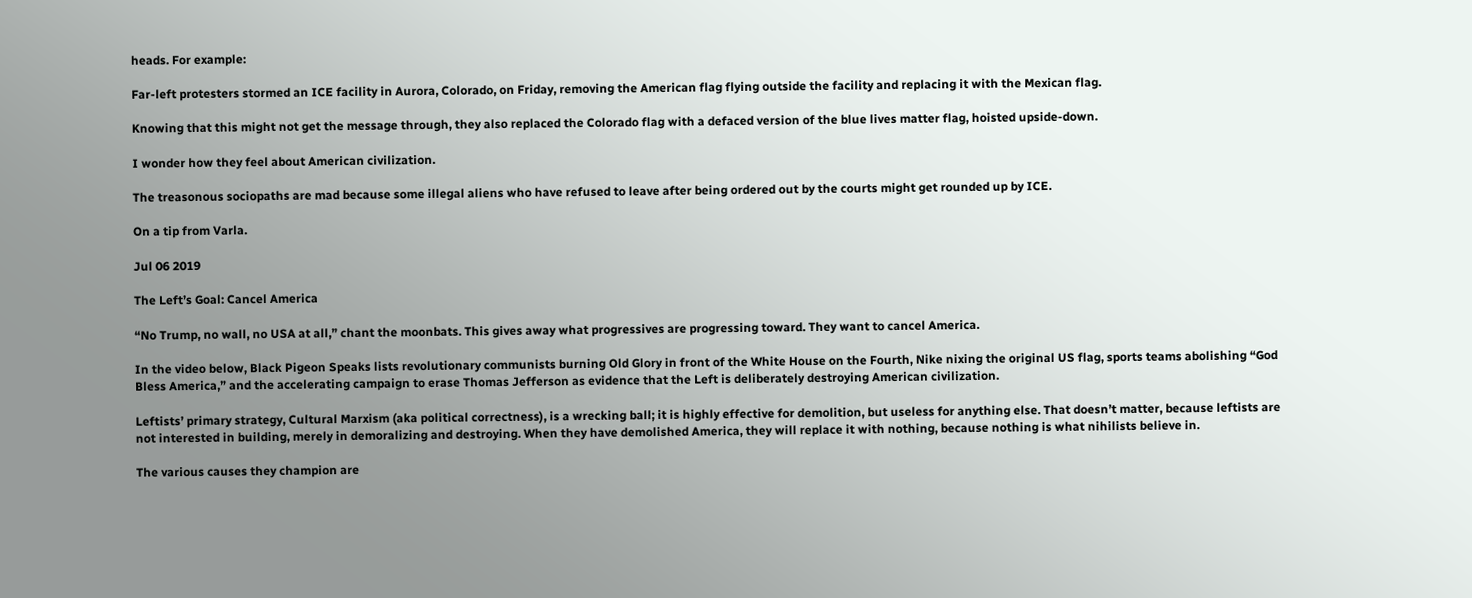heads. For example:

Far-left protesters stormed an ICE facility in Aurora, Colorado, on Friday, removing the American flag flying outside the facility and replacing it with the Mexican flag.

Knowing that this might not get the message through, they also replaced the Colorado flag with a defaced version of the blue lives matter flag, hoisted upside-down.

I wonder how they feel about American civilization.

The treasonous sociopaths are mad because some illegal aliens who have refused to leave after being ordered out by the courts might get rounded up by ICE.

On a tip from Varla.

Jul 06 2019

The Left’s Goal: Cancel America

“No Trump, no wall, no USA at all,” chant the moonbats. This gives away what progressives are progressing toward. They want to cancel America.

In the video below, Black Pigeon Speaks lists revolutionary communists burning Old Glory in front of the White House on the Fourth, Nike nixing the original US flag, sports teams abolishing “God Bless America,” and the accelerating campaign to erase Thomas Jefferson as evidence that the Left is deliberately destroying American civilization.

Leftists’ primary strategy, Cultural Marxism (aka political correctness), is a wrecking ball; it is highly effective for demolition, but useless for anything else. That doesn’t matter, because leftists are not interested in building, merely in demoralizing and destroying. When they have demolished America, they will replace it with nothing, because nothing is what nihilists believe in.

The various causes they champion are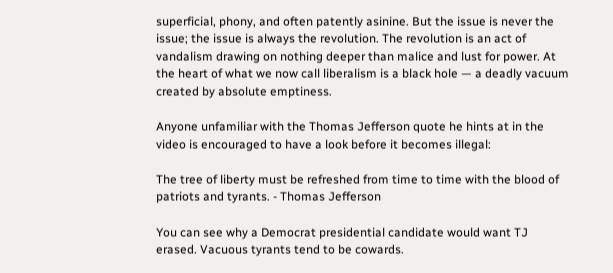superficial, phony, and often patently asinine. But the issue is never the issue; the issue is always the revolution. The revolution is an act of vandalism drawing on nothing deeper than malice and lust for power. At the heart of what we now call liberalism is a black hole — a deadly vacuum created by absolute emptiness.

Anyone unfamiliar with the Thomas Jefferson quote he hints at in the video is encouraged to have a look before it becomes illegal:

The tree of liberty must be refreshed from time to time with the blood of patriots and tyrants. - Thomas Jefferson

You can see why a Democrat presidential candidate would want TJ erased. Vacuous tyrants tend to be cowards.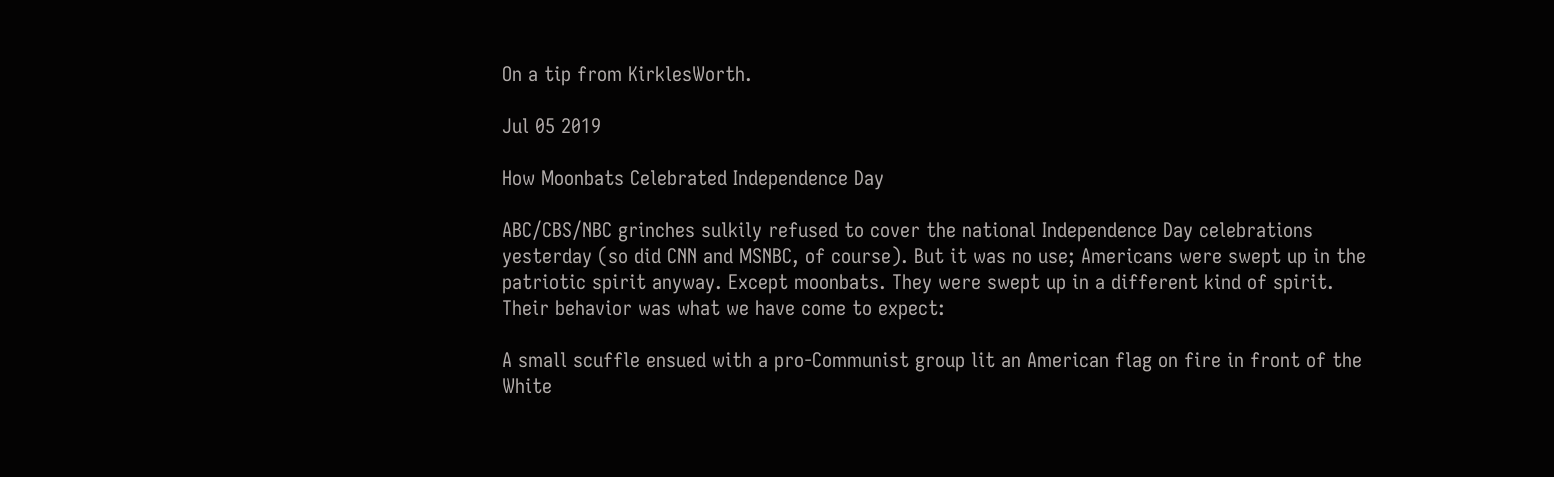On a tip from KirklesWorth.

Jul 05 2019

How Moonbats Celebrated Independence Day

ABC/CBS/NBC grinches sulkily refused to cover the national Independence Day celebrations yesterday (so did CNN and MSNBC, of course). But it was no use; Americans were swept up in the patriotic spirit anyway. Except moonbats. They were swept up in a different kind of spirit. Their behavior was what we have come to expect:

A small scuffle ensued with a pro-Communist group lit an American flag on fire in front of the White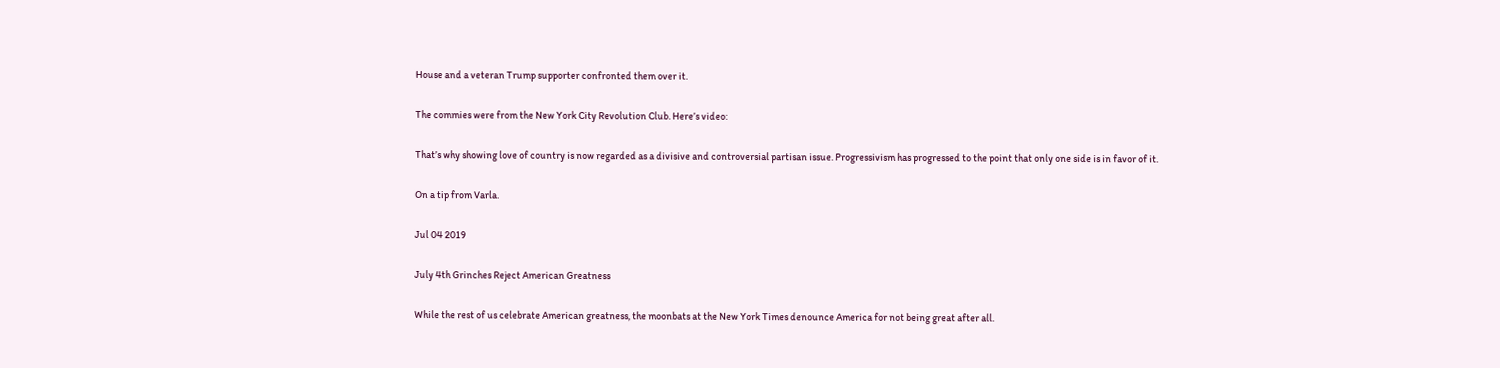House and a veteran Trump supporter confronted them over it.

The commies were from the New York City Revolution Club. Here’s video:

That’s why showing love of country is now regarded as a divisive and controversial partisan issue. Progressivism has progressed to the point that only one side is in favor of it.

On a tip from Varla.

Jul 04 2019

July 4th Grinches Reject American Greatness

While the rest of us celebrate American greatness, the moonbats at the New York Times denounce America for not being great after all.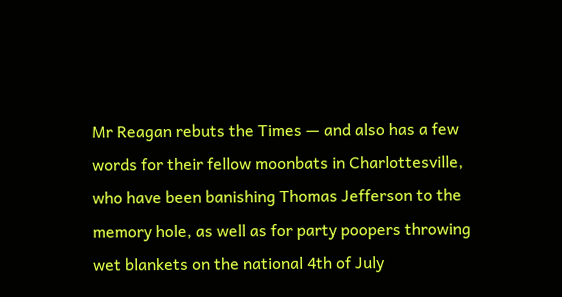Mr Reagan rebuts the Times — and also has a few words for their fellow moonbats in Charlottesville, who have been banishing Thomas Jefferson to the memory hole, as well as for party poopers throwing wet blankets on the national 4th of July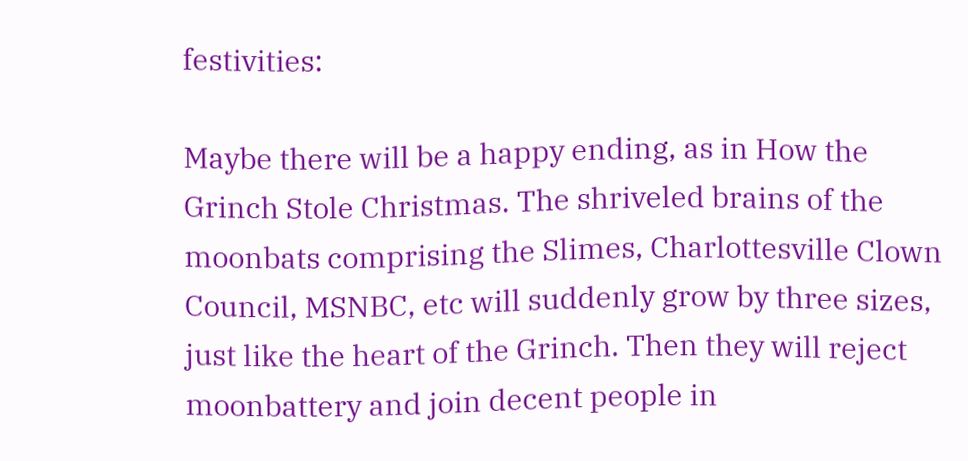festivities:

Maybe there will be a happy ending, as in How the Grinch Stole Christmas. The shriveled brains of the moonbats comprising the Slimes, Charlottesville Clown Council, MSNBC, etc will suddenly grow by three sizes, just like the heart of the Grinch. Then they will reject moonbattery and join decent people in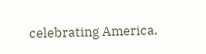celebrating America.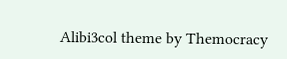Alibi3col theme by Themocracy